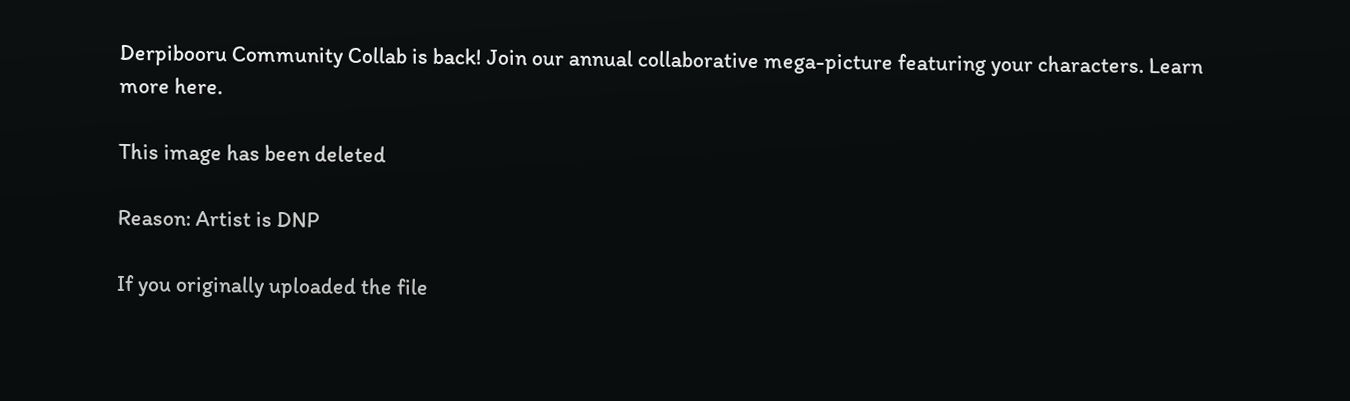Derpibooru Community Collab is back! Join our annual collaborative mega-picture featuring your characters. Learn more here.

This image has been deleted

Reason: Artist is DNP

If you originally uploaded the file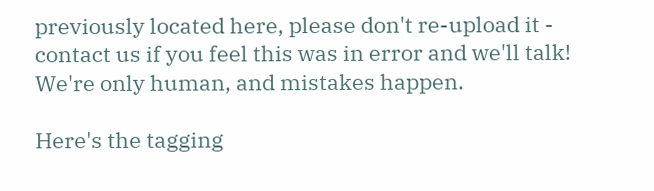previously located here, please don't re-upload it - contact us if you feel this was in error and we'll talk! We're only human, and mistakes happen.

Here's the tagging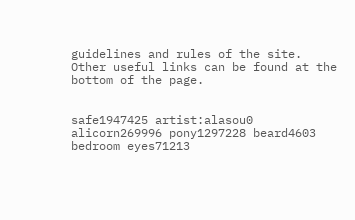guidelines and rules of the site. Other useful links can be found at the bottom of the page.


safe1947425 artist:alasou0 alicorn269996 pony1297228 beard4603 bedroom eyes71213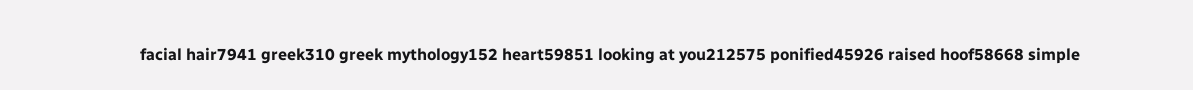facial hair7941 greek310 greek mythology152 heart59851 looking at you212575 ponified45926 raised hoof58668 simple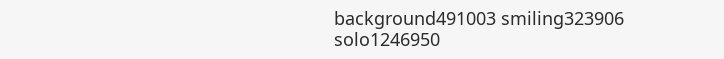background491003 smiling323906 solo1246950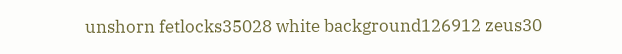unshorn fetlocks35028 white background126912 zeus30